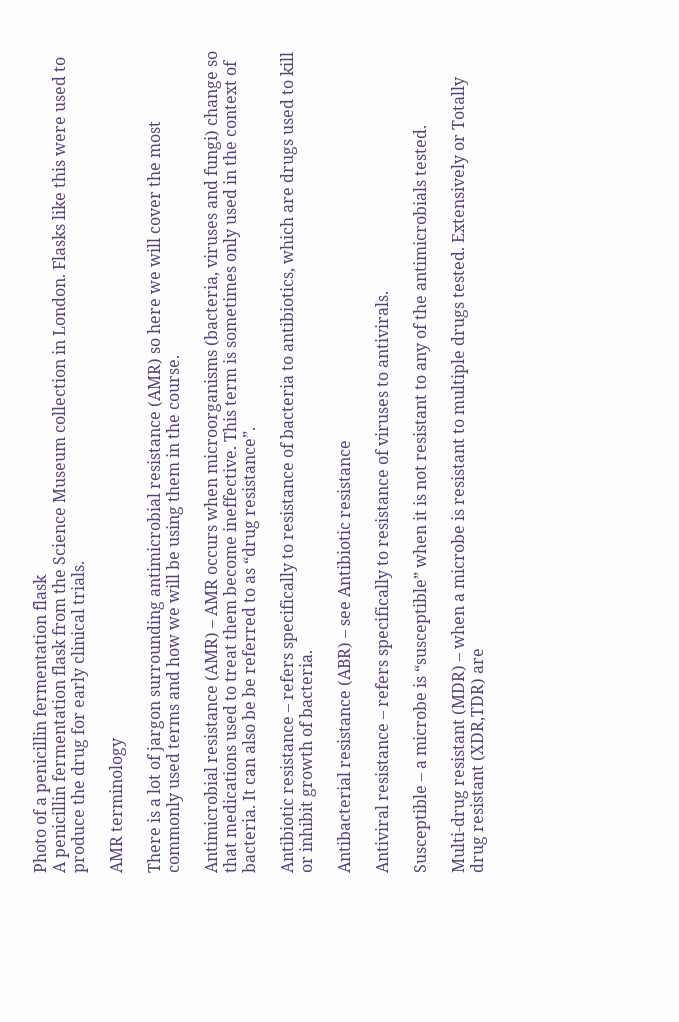Photo of a penicillin fermentation flask
A penicillin fermentation flask from the Science Museum collection in London. Flasks like this were used to produce the drug for early clinical trials.

AMR terminology

There is a lot of jargon surrounding antimicrobial resistance (AMR) so here we will cover the most commonly used terms and how we will be using them in the course.

Antimicrobial resistance (AMR) – AMR occurs when microorganisms (bacteria, viruses and fungi) change so that medications used to treat them become ineffective. This term is sometimes only used in the context of bacteria. It can also be be referred to as “drug resistance”.

Antibiotic resistance – refers specifically to resistance of bacteria to antibiotics, which are drugs used to kill or inhibit growth of bacteria.

Antibacterial resistance (ABR) – see Antibiotic resistance

Antiviral resistance – refers specifically to resistance of viruses to antivirals.

Susceptible – a microbe is “susceptible” when it is not resistant to any of the antimicrobials tested.

Multi-drug resistant (MDR) – when a microbe is resistant to multiple drugs tested. Extensively or Totally drug resistant (XDR,TDR) are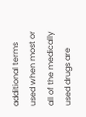additional terms used when most or all of the medically used drugs are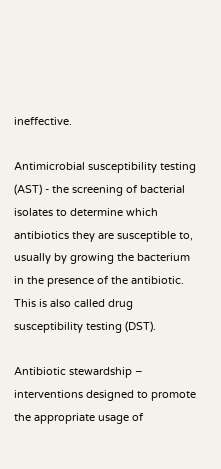ineffective.

Antimicrobial susceptibility testing (AST) - the screening of bacterial isolates to determine which antibiotics they are susceptible to, usually by growing the bacterium in the presence of the antibiotic. This is also called drug susceptibility testing (DST).

Antibiotic stewardship – interventions designed to promote the appropriate usage of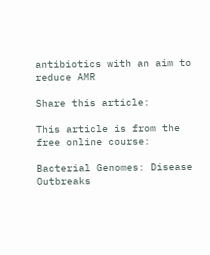antibiotics with an aim to reduce AMR

Share this article:

This article is from the free online course:

Bacterial Genomes: Disease Outbreaks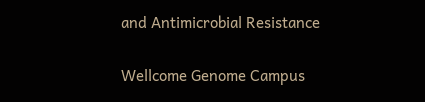and Antimicrobial Resistance

Wellcome Genome Campus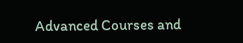Advanced Courses and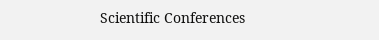Scientific Conferences